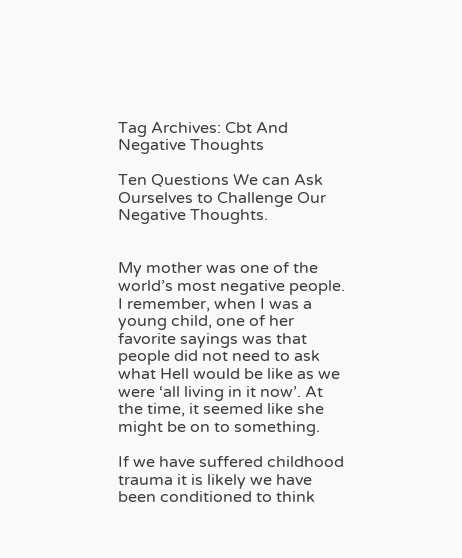Tag Archives: Cbt And Negative Thoughts

Ten Questions We can Ask Ourselves to Challenge Our Negative Thoughts.


My mother was one of the world’s most negative people. I remember, when I was a young child, one of her favorite sayings was that people did not need to ask what Hell would be like as we were ‘all living in it now’. At the time, it seemed like she might be on to something.

If we have suffered childhood trauma it is likely we have been conditioned to think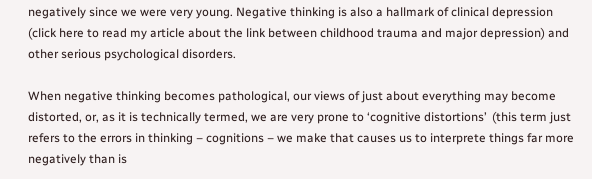negatively since we were very young. Negative thinking is also a hallmark of clinical depression (click here to read my article about the link between childhood trauma and major depression) and other serious psychological disorders.

When negative thinking becomes pathological, our views of just about everything may become distorted, or, as it is technically termed, we are very prone to ‘cognitive distortions’  (this term just refers to the errors in thinking – cognitions – we make that causes us to interprete things far more negatively than is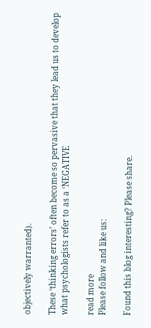objectively warranted).

These ‘thinking errors’ often become so pervasive that they lead us to develop what psychologists refer to as a ‘NEGATIVE

read more
Please follow and like us:

Found this blog interesting? Please share.